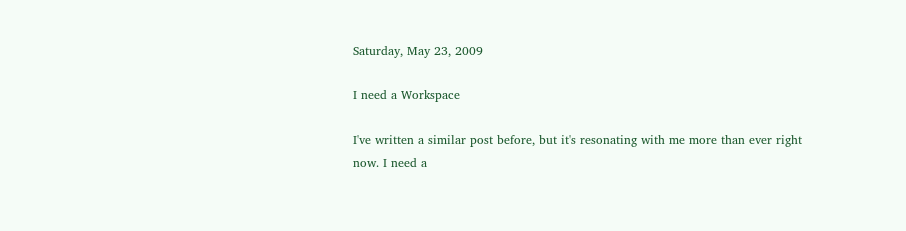Saturday, May 23, 2009

I need a Workspace

I've written a similar post before, but it's resonating with me more than ever right now. I need a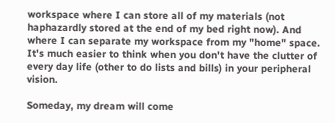workspace where I can store all of my materials (not haphazardly stored at the end of my bed right now). And where I can separate my workspace from my "home" space. It's much easier to think when you don't have the clutter of every day life (other to do lists and bills) in your peripheral vision.

Someday, my dream will come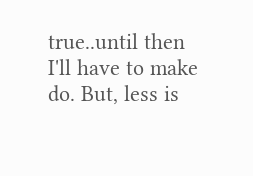true..until then I'll have to make do. But, less is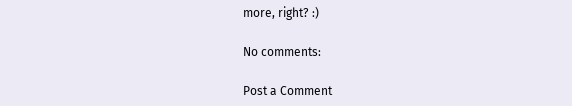more, right? :)

No comments:

Post a Comment